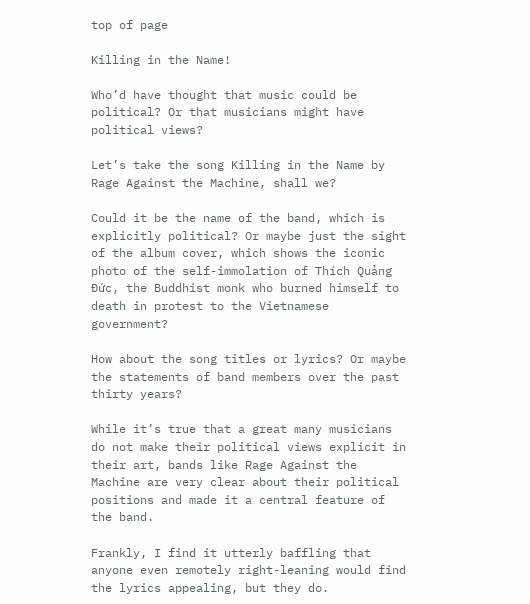top of page

Killing in the Name!

Who’d have thought that music could be political? Or that musicians might have political views?

Let’s take the song Killing in the Name by Rage Against the Machine, shall we?

Could it be the name of the band, which is explicitly political? Or maybe just the sight of the album cover, which shows the iconic photo of the self-immolation of Thích Quảng Đức, the Buddhist monk who burned himself to death in protest to the Vietnamese government?

How about the song titles or lyrics? Or maybe the statements of band members over the past thirty years?

While it’s true that a great many musicians do not make their political views explicit in their art, bands like Rage Against the Machine are very clear about their political positions and made it a central feature of the band.

Frankly, I find it utterly baffling that anyone even remotely right-leaning would find the lyrics appealing, but they do.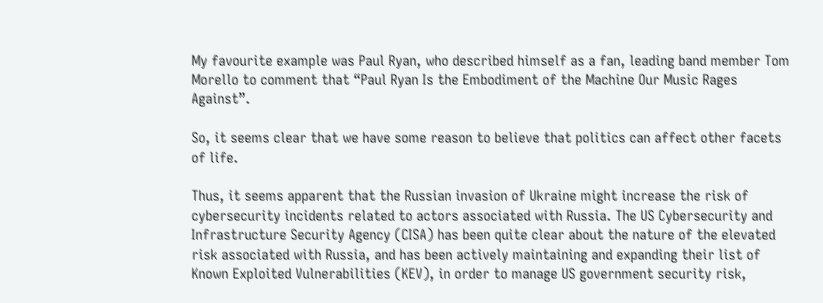My favourite example was Paul Ryan, who described himself as a fan, leading band member Tom Morello to comment that “Paul Ryan Is the Embodiment of the Machine Our Music Rages Against”.

So, it seems clear that we have some reason to believe that politics can affect other facets of life.

Thus, it seems apparent that the Russian invasion of Ukraine might increase the risk of cybersecurity incidents related to actors associated with Russia. The US Cybersecurity and Infrastructure Security Agency (CISA) has been quite clear about the nature of the elevated risk associated with Russia, and has been actively maintaining and expanding their list of Known Exploited Vulnerabilities (KEV), in order to manage US government security risk,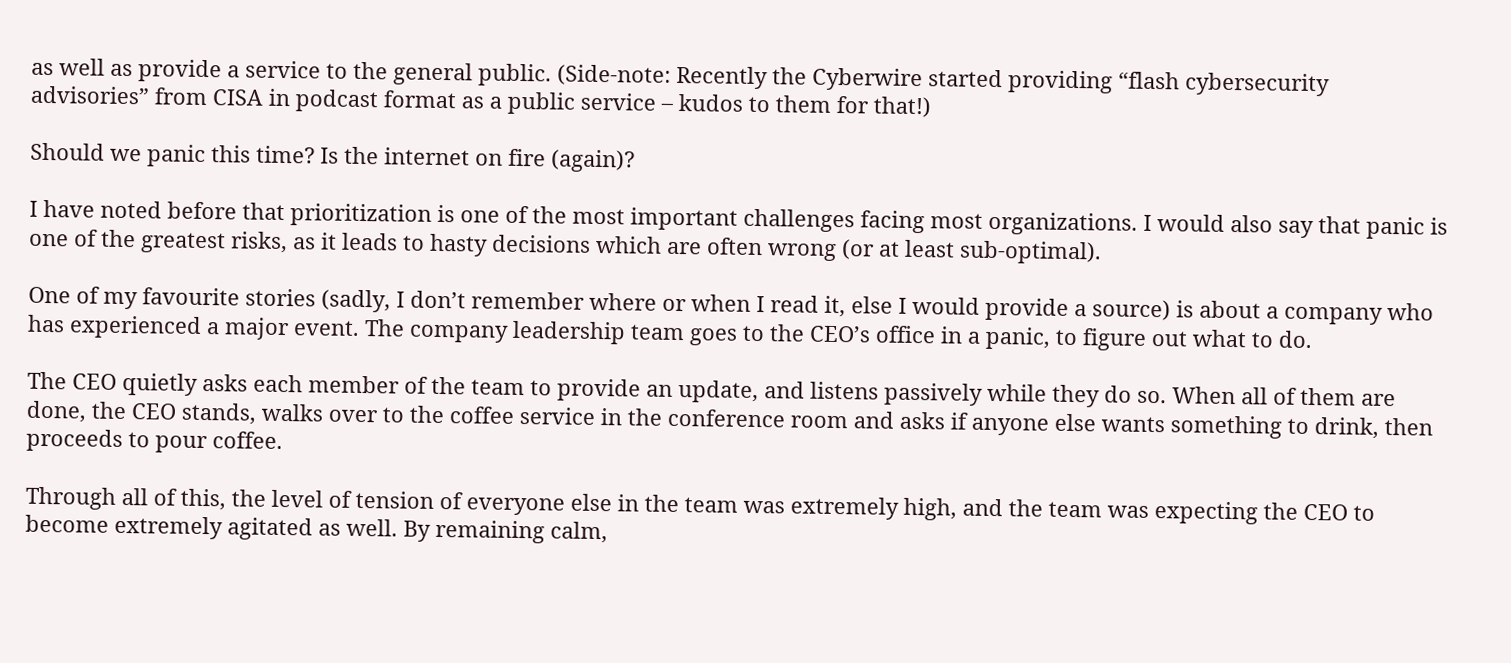as well as provide a service to the general public. (Side-note: Recently the Cyberwire started providing “flash cybersecurity advisories” from CISA in podcast format as a public service – kudos to them for that!)

Should we panic this time? Is the internet on fire (again)?

I have noted before that prioritization is one of the most important challenges facing most organizations. I would also say that panic is one of the greatest risks, as it leads to hasty decisions which are often wrong (or at least sub-optimal).

One of my favourite stories (sadly, I don’t remember where or when I read it, else I would provide a source) is about a company who has experienced a major event. The company leadership team goes to the CEO’s office in a panic, to figure out what to do.

The CEO quietly asks each member of the team to provide an update, and listens passively while they do so. When all of them are done, the CEO stands, walks over to the coffee service in the conference room and asks if anyone else wants something to drink, then proceeds to pour coffee.

Through all of this, the level of tension of everyone else in the team was extremely high, and the team was expecting the CEO to become extremely agitated as well. By remaining calm,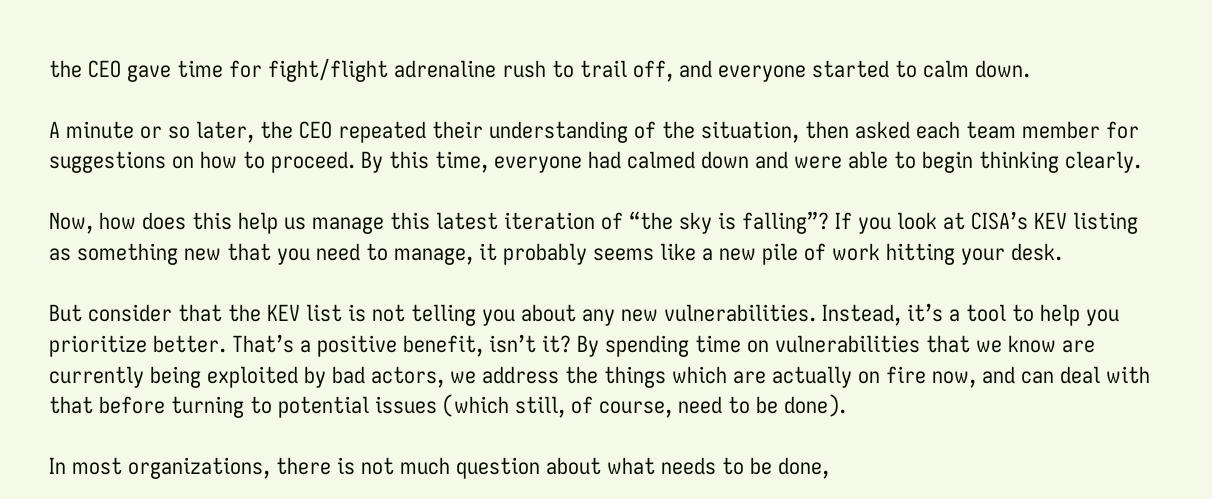the CEO gave time for fight/flight adrenaline rush to trail off, and everyone started to calm down.

A minute or so later, the CEO repeated their understanding of the situation, then asked each team member for suggestions on how to proceed. By this time, everyone had calmed down and were able to begin thinking clearly.

Now, how does this help us manage this latest iteration of “the sky is falling”? If you look at CISA’s KEV listing as something new that you need to manage, it probably seems like a new pile of work hitting your desk.

But consider that the KEV list is not telling you about any new vulnerabilities. Instead, it’s a tool to help you prioritize better. That’s a positive benefit, isn’t it? By spending time on vulnerabilities that we know are currently being exploited by bad actors, we address the things which are actually on fire now, and can deal with that before turning to potential issues (which still, of course, need to be done).

In most organizations, there is not much question about what needs to be done,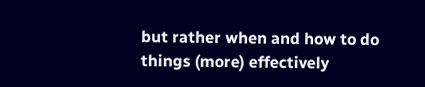but rather when and how to do things (more) effectively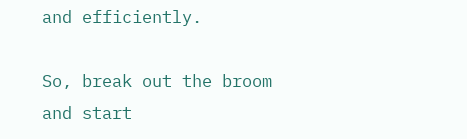and efficiently.

So, break out the broom and start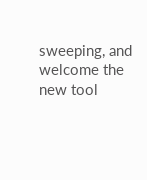sweeping, and welcome the new tool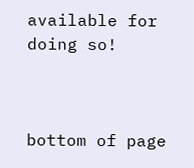available for doing so!



bottom of page